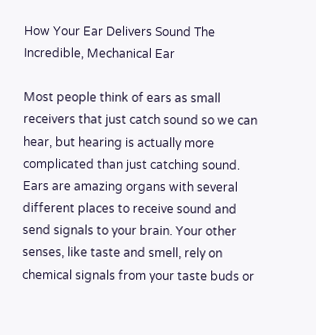How Your Ear Delivers Sound The Incredible, Mechanical Ear

Most people think of ears as small receivers that just catch sound so we can hear, but hearing is actually more complicated than just catching sound. Ears are amazing organs with several different places to receive sound and send signals to your brain. Your other senses, like taste and smell, rely on chemical signals from your taste buds or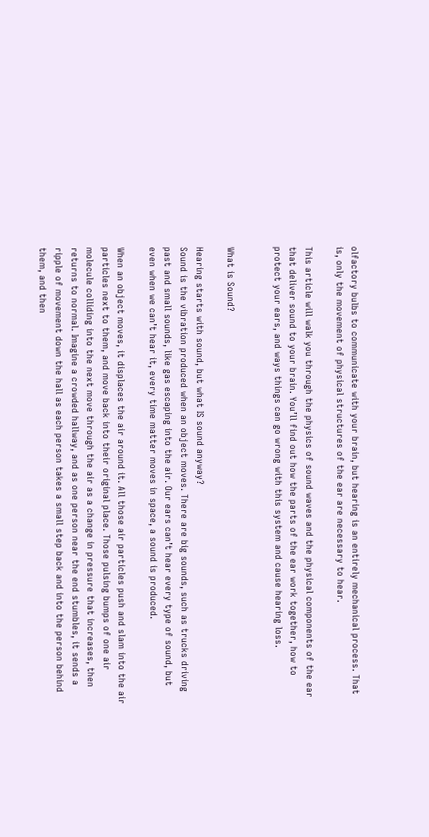olfactory bulbs to communicate with your brain, but hearing is an entirely mechanical process. That is, only the movement of physical structures of the ear are necessary to hear.

This article will walk you through the physics of sound waves and the physical components of the ear that deliver sound to your brain. You’ll find out how the parts of the ear work together, how to protect your ears, and ways things can go wrong with this system and cause hearing loss.


What is Sound?

Hearing starts with sound, but what IS sound anyway?
Sound is the vibration produced when an object moves. There are big sounds, such as trucks driving past and small sounds, like gas escaping into the air. Our ears can’t hear every type of sound, but even when we can’t hear it, every time matter moves in space, a sound is produced.

When an object moves, it displaces the air around it. All those air particles push and slam into the air particles next to them, and move back into their original place. Those pulsing bumps of one air molecule colliding into the next move through the air as a change in pressure that increases, then returns to normal. Imagine a crowded hallway, and as one person near the end stumbles, it sends a ripple of movement down the hall as each person takes a small step back and into the person behind them, and then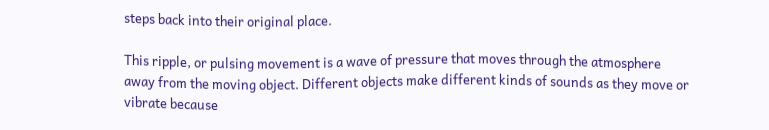steps back into their original place.

This ripple, or pulsing movement is a wave of pressure that moves through the atmosphere away from the moving object. Different objects make different kinds of sounds as they move or vibrate because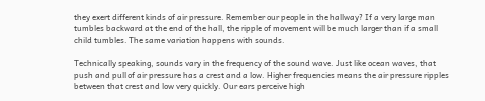they exert different kinds of air pressure. Remember our people in the hallway? If a very large man tumbles backward at the end of the hall, the ripple of movement will be much larger than if a small child tumbles. The same variation happens with sounds.

Technically speaking, sounds vary in the frequency of the sound wave. Just like ocean waves, that push and pull of air pressure has a crest and a low. Higher frequencies means the air pressure ripples between that crest and low very quickly. Our ears perceive high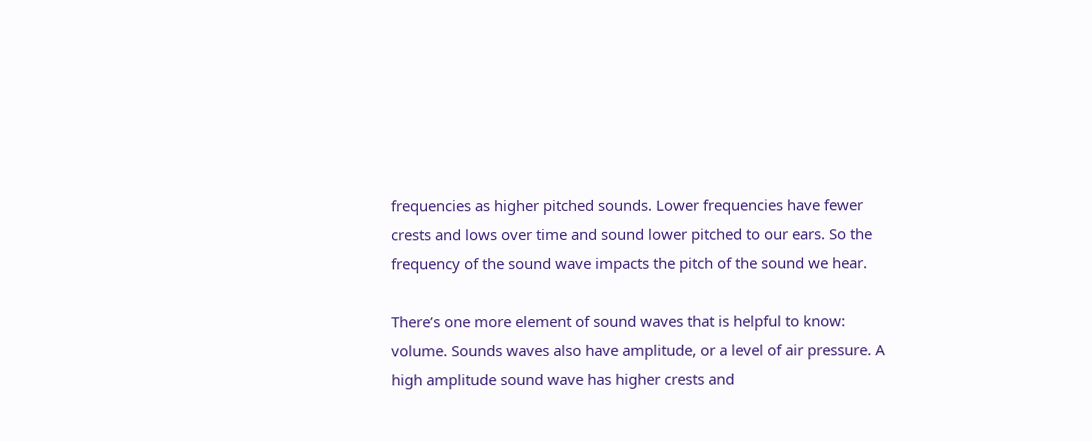frequencies as higher pitched sounds. Lower frequencies have fewer crests and lows over time and sound lower pitched to our ears. So the frequency of the sound wave impacts the pitch of the sound we hear.

There’s one more element of sound waves that is helpful to know: volume. Sounds waves also have amplitude, or a level of air pressure. A high amplitude sound wave has higher crests and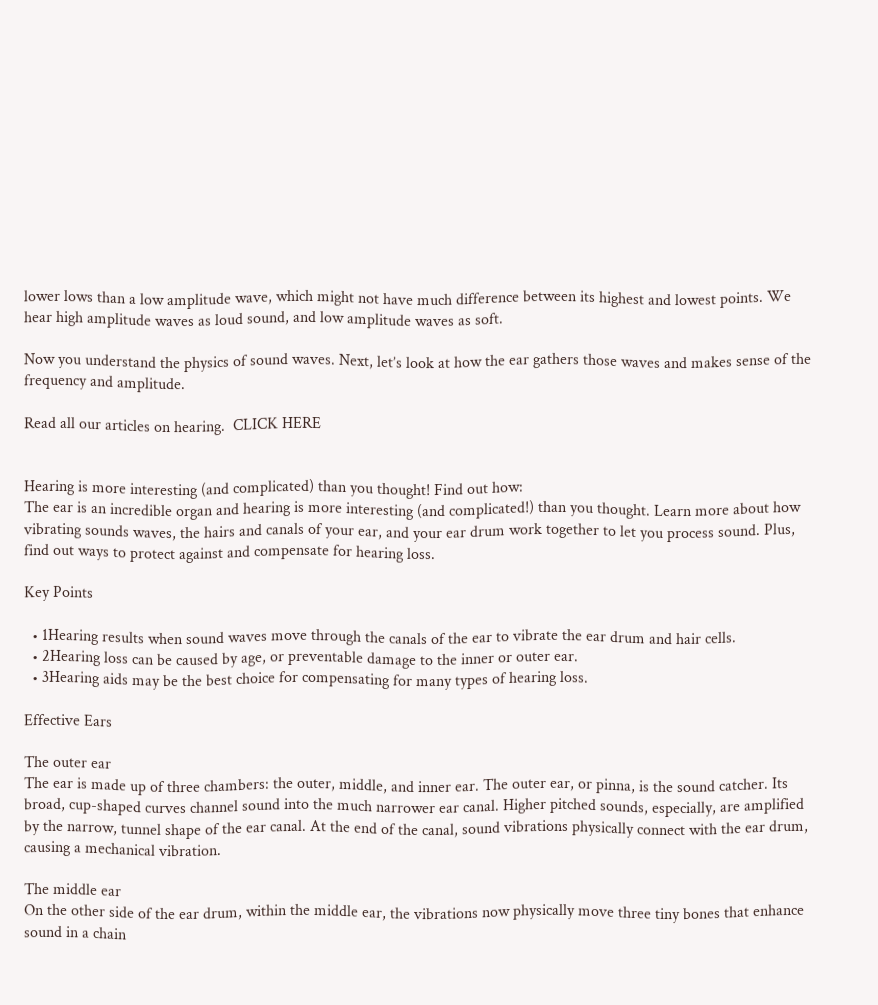lower lows than a low amplitude wave, which might not have much difference between its highest and lowest points. We hear high amplitude waves as loud sound, and low amplitude waves as soft.

Now you understand the physics of sound waves. Next, let’s look at how the ear gathers those waves and makes sense of the frequency and amplitude.

Read all our articles on hearing.  CLICK HERE


Hearing is more interesting (and complicated) than you thought! Find out how:
The ear is an incredible organ and hearing is more interesting (and complicated!) than you thought. Learn more about how vibrating sounds waves, the hairs and canals of your ear, and your ear drum work together to let you process sound. Plus, find out ways to protect against and compensate for hearing loss.

Key Points

  • 1Hearing results when sound waves move through the canals of the ear to vibrate the ear drum and hair cells.
  • 2Hearing loss can be caused by age, or preventable damage to the inner or outer ear.
  • 3Hearing aids may be the best choice for compensating for many types of hearing loss.

Effective Ears

The outer ear
The ear is made up of three chambers: the outer, middle, and inner ear. The outer ear, or pinna, is the sound catcher. Its broad, cup-shaped curves channel sound into the much narrower ear canal. Higher pitched sounds, especially, are amplified by the narrow, tunnel shape of the ear canal. At the end of the canal, sound vibrations physically connect with the ear drum, causing a mechanical vibration.

The middle ear
On the other side of the ear drum, within the middle ear, the vibrations now physically move three tiny bones that enhance sound in a chain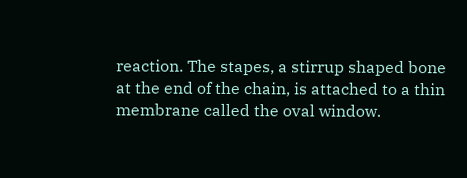reaction. The stapes, a stirrup shaped bone at the end of the chain, is attached to a thin membrane called the oval window.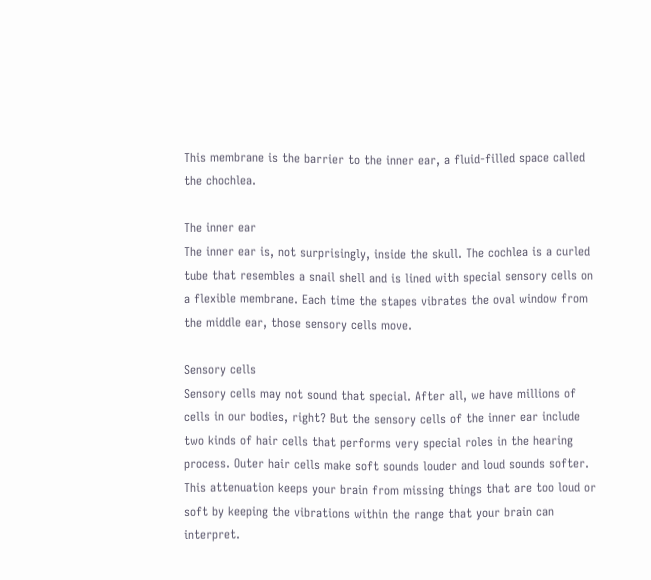This membrane is the barrier to the inner ear, a fluid-filled space called the chochlea.

The inner ear
The inner ear is, not surprisingly, inside the skull. The cochlea is a curled tube that resembles a snail shell and is lined with special sensory cells on a flexible membrane. Each time the stapes vibrates the oval window from the middle ear, those sensory cells move.

Sensory cells
Sensory cells may not sound that special. After all, we have millions of cells in our bodies, right? But the sensory cells of the inner ear include two kinds of hair cells that performs very special roles in the hearing process. Outer hair cells make soft sounds louder and loud sounds softer. This attenuation keeps your brain from missing things that are too loud or soft by keeping the vibrations within the range that your brain can interpret.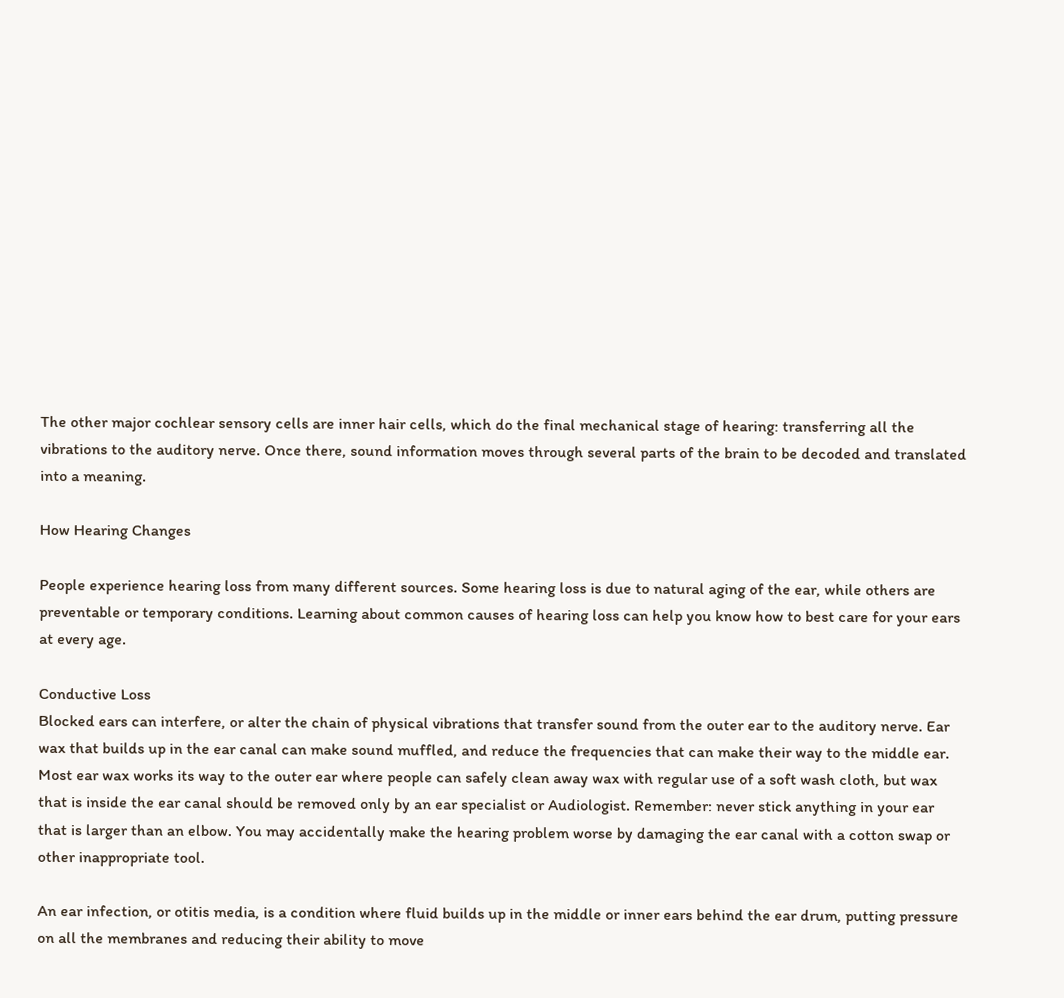The other major cochlear sensory cells are inner hair cells, which do the final mechanical stage of hearing: transferring all the vibrations to the auditory nerve. Once there, sound information moves through several parts of the brain to be decoded and translated into a meaning.

How Hearing Changes

People experience hearing loss from many different sources. Some hearing loss is due to natural aging of the ear, while others are preventable or temporary conditions. Learning about common causes of hearing loss can help you know how to best care for your ears at every age.

Conductive Loss
Blocked ears can interfere, or alter the chain of physical vibrations that transfer sound from the outer ear to the auditory nerve. Ear wax that builds up in the ear canal can make sound muffled, and reduce the frequencies that can make their way to the middle ear. Most ear wax works its way to the outer ear where people can safely clean away wax with regular use of a soft wash cloth, but wax that is inside the ear canal should be removed only by an ear specialist or Audiologist. Remember: never stick anything in your ear that is larger than an elbow. You may accidentally make the hearing problem worse by damaging the ear canal with a cotton swap or other inappropriate tool.

An ear infection, or otitis media, is a condition where fluid builds up in the middle or inner ears behind the ear drum, putting pressure on all the membranes and reducing their ability to move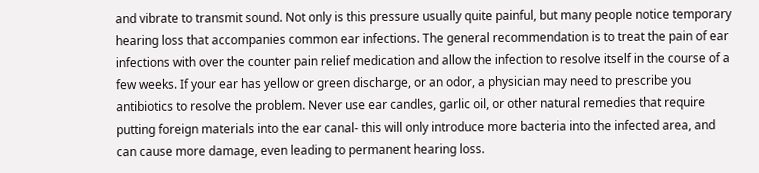and vibrate to transmit sound. Not only is this pressure usually quite painful, but many people notice temporary hearing loss that accompanies common ear infections. The general recommendation is to treat the pain of ear infections with over the counter pain relief medication and allow the infection to resolve itself in the course of a few weeks. If your ear has yellow or green discharge, or an odor, a physician may need to prescribe you antibiotics to resolve the problem. Never use ear candles, garlic oil, or other natural remedies that require putting foreign materials into the ear canal- this will only introduce more bacteria into the infected area, and can cause more damage, even leading to permanent hearing loss.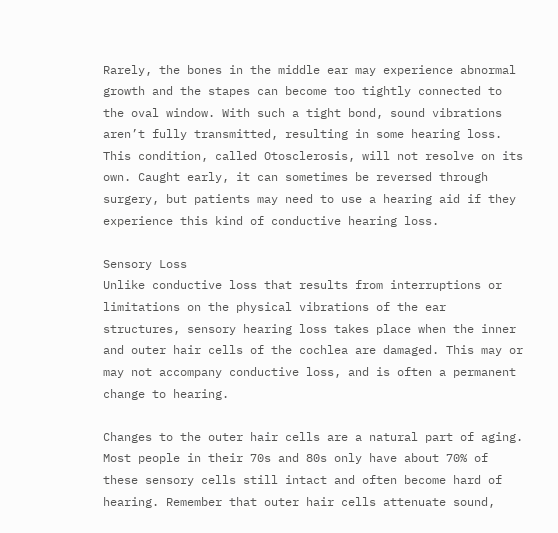Rarely, the bones in the middle ear may experience abnormal growth and the stapes can become too tightly connected to the oval window. With such a tight bond, sound vibrations aren’t fully transmitted, resulting in some hearing loss. This condition, called Otosclerosis, will not resolve on its own. Caught early, it can sometimes be reversed through surgery, but patients may need to use a hearing aid if they experience this kind of conductive hearing loss.

Sensory Loss
Unlike conductive loss that results from interruptions or limitations on the physical vibrations of the ear structures, sensory hearing loss takes place when the inner and outer hair cells of the cochlea are damaged. This may or may not accompany conductive loss, and is often a permanent change to hearing.

Changes to the outer hair cells are a natural part of aging. Most people in their 70s and 80s only have about 70% of these sensory cells still intact and often become hard of hearing. Remember that outer hair cells attenuate sound,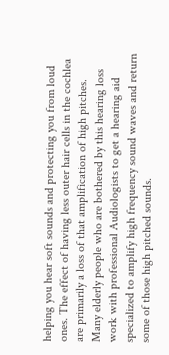helping you hear soft sounds and protecting you from loud ones. The effect of having less outer hair cells in the cochlea are primarily a loss of that amplification of high pitches. Many elderly people who are bothered by this hearing loss work with professional Audiologists to get a hearing aid specialized to amplify high frequency sound waves and return some of those high pitched sounds.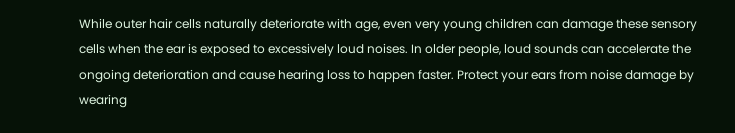While outer hair cells naturally deteriorate with age, even very young children can damage these sensory cells when the ear is exposed to excessively loud noises. In older people, loud sounds can accelerate the ongoing deterioration and cause hearing loss to happen faster. Protect your ears from noise damage by wearing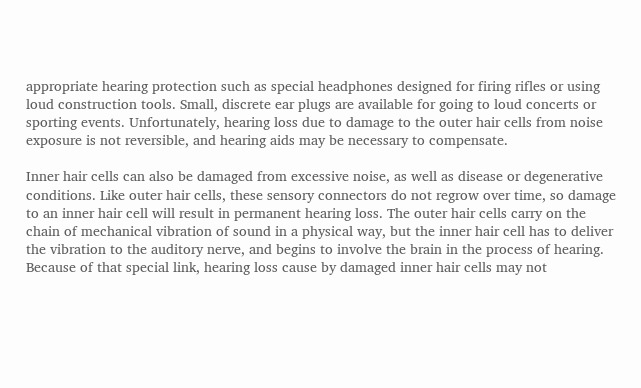appropriate hearing protection such as special headphones designed for firing rifles or using loud construction tools. Small, discrete ear plugs are available for going to loud concerts or sporting events. Unfortunately, hearing loss due to damage to the outer hair cells from noise exposure is not reversible, and hearing aids may be necessary to compensate.

Inner hair cells can also be damaged from excessive noise, as well as disease or degenerative conditions. Like outer hair cells, these sensory connectors do not regrow over time, so damage to an inner hair cell will result in permanent hearing loss. The outer hair cells carry on the chain of mechanical vibration of sound in a physical way, but the inner hair cell has to deliver the vibration to the auditory nerve, and begins to involve the brain in the process of hearing. Because of that special link, hearing loss cause by damaged inner hair cells may not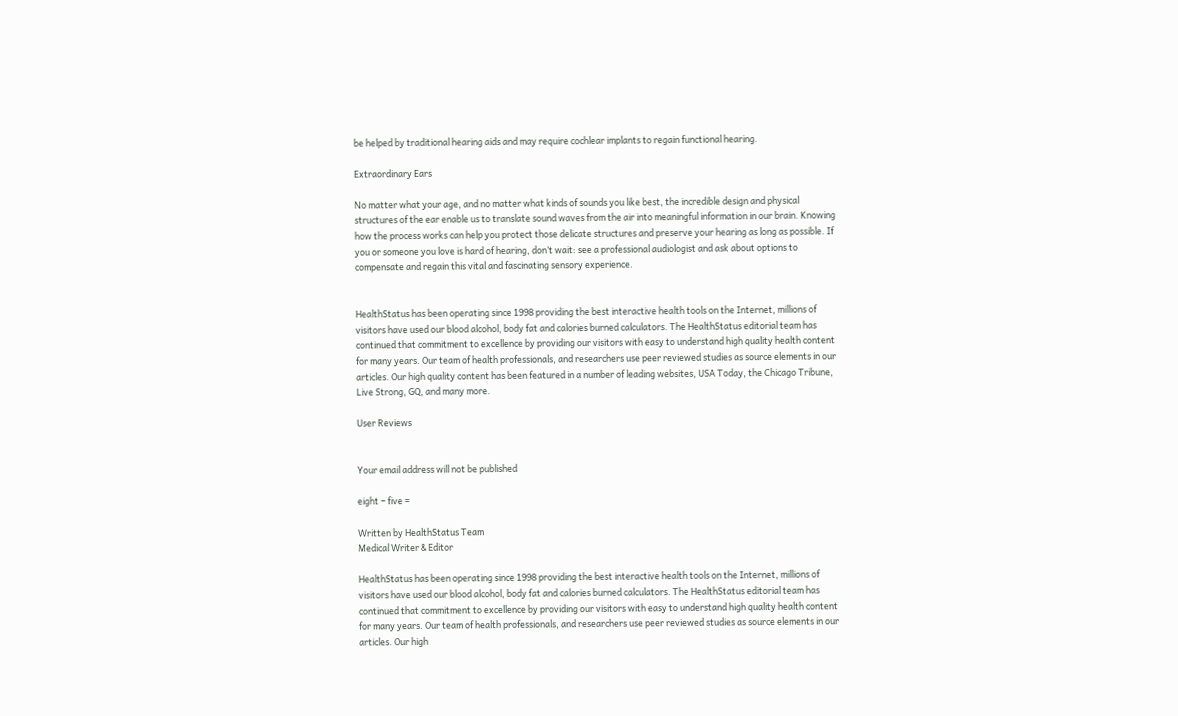be helped by traditional hearing aids and may require cochlear implants to regain functional hearing.

Extraordinary Ears

No matter what your age, and no matter what kinds of sounds you like best, the incredible design and physical structures of the ear enable us to translate sound waves from the air into meaningful information in our brain. Knowing how the process works can help you protect those delicate structures and preserve your hearing as long as possible. If you or someone you love is hard of hearing, don’t wait: see a professional audiologist and ask about options to compensate and regain this vital and fascinating sensory experience.


HealthStatus has been operating since 1998 providing the best interactive health tools on the Internet, millions of visitors have used our blood alcohol, body fat and calories burned calculators. The HealthStatus editorial team has continued that commitment to excellence by providing our visitors with easy to understand high quality health content for many years. Our team of health professionals, and researchers use peer reviewed studies as source elements in our articles. Our high quality content has been featured in a number of leading websites, USA Today, the Chicago Tribune, Live Strong, GQ, and many more.

User Reviews


Your email address will not be published

eight − five =

Written by HealthStatus Team
Medical Writer & Editor

HealthStatus has been operating since 1998 providing the best interactive health tools on the Internet, millions of visitors have used our blood alcohol, body fat and calories burned calculators. The HealthStatus editorial team has continued that commitment to excellence by providing our visitors with easy to understand high quality health content for many years. Our team of health professionals, and researchers use peer reviewed studies as source elements in our articles. Our high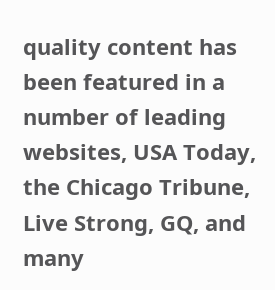quality content has been featured in a number of leading websites, USA Today, the Chicago Tribune, Live Strong, GQ, and many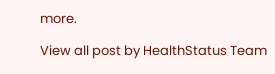more.

View all post by HealthStatus Team